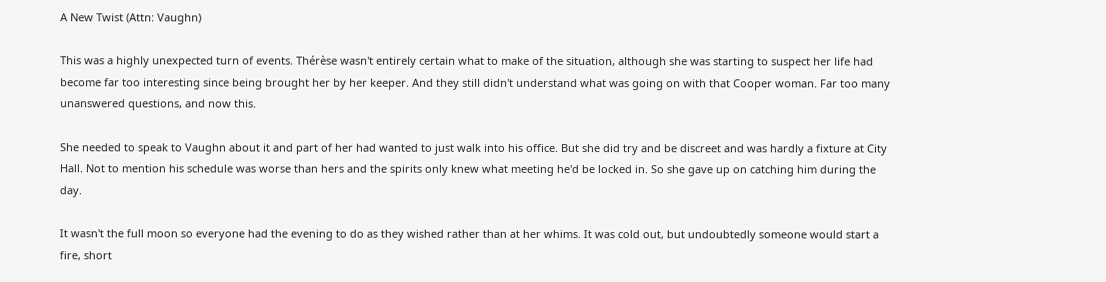A New Twist (Attn: Vaughn)

This was a highly unexpected turn of events. Thérèse wasn't entirely certain what to make of the situation, although she was starting to suspect her life had become far too interesting since being brought her by her keeper. And they still didn't understand what was going on with that Cooper woman. Far too many unanswered questions, and now this.

She needed to speak to Vaughn about it and part of her had wanted to just walk into his office. But she did try and be discreet and was hardly a fixture at City Hall. Not to mention his schedule was worse than hers and the spirits only knew what meeting he'd be locked in. So she gave up on catching him during the day.

It wasn't the full moon so everyone had the evening to do as they wished rather than at her whims. It was cold out, but undoubtedly someone would start a fire, short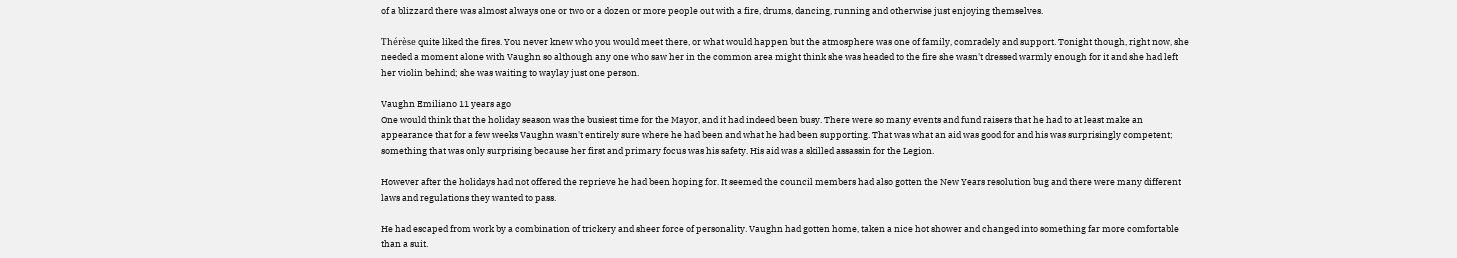of a blizzard there was almost always one or two or a dozen or more people out with a fire, drums, dancing, running and otherwise just enjoying themselves.

Thérèse quite liked the fires. You never knew who you would meet there, or what would happen but the atmosphere was one of family, comradely and support. Tonight though, right now, she needed a moment alone with Vaughn so although any one who saw her in the common area might think she was headed to the fire she wasn't dressed warmly enough for it and she had left her violin behind; she was waiting to waylay just one person.

Vaughn Emiliano 11 years ago
One would think that the holiday season was the busiest time for the Mayor, and it had indeed been busy. There were so many events and fund raisers that he had to at least make an appearance that for a few weeks Vaughn wasn't entirely sure where he had been and what he had been supporting. That was what an aid was good for and his was surprisingly competent; something that was only surprising because her first and primary focus was his safety. His aid was a skilled assassin for the Legion.

However after the holidays had not offered the reprieve he had been hoping for. It seemed the council members had also gotten the New Years resolution bug and there were many different laws and regulations they wanted to pass.

He had escaped from work by a combination of trickery and sheer force of personality. Vaughn had gotten home, taken a nice hot shower and changed into something far more comfortable than a suit.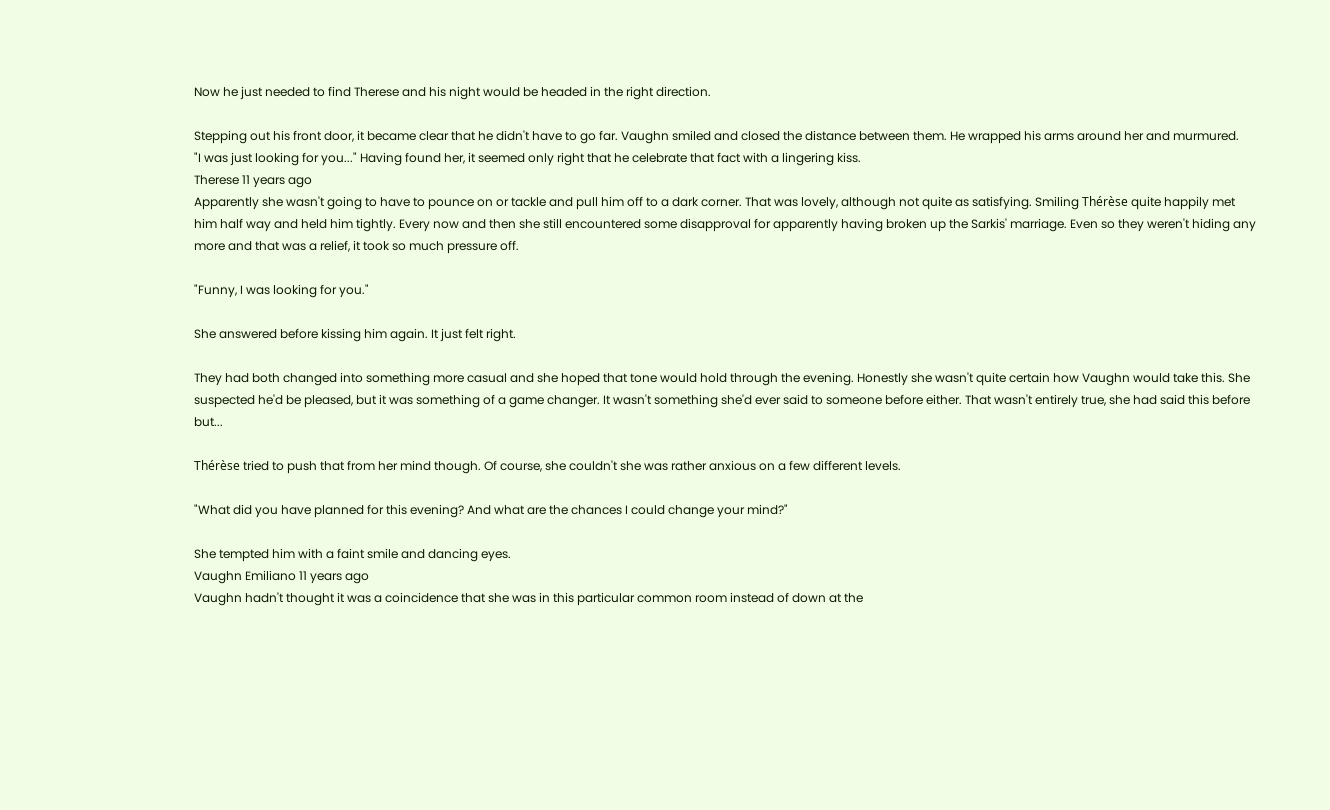Now he just needed to find Therese and his night would be headed in the right direction.

Stepping out his front door, it became clear that he didn't have to go far. Vaughn smiled and closed the distance between them. He wrapped his arms around her and murmured.
"I was just looking for you..." Having found her, it seemed only right that he celebrate that fact with a lingering kiss.
Therese 11 years ago
Apparently she wasn't going to have to pounce on or tackle and pull him off to a dark corner. That was lovely, although not quite as satisfying. Smiling Thérèse quite happily met him half way and held him tightly. Every now and then she still encountered some disapproval for apparently having broken up the Sarkis' marriage. Even so they weren't hiding any more and that was a relief, it took so much pressure off.

"Funny, I was looking for you."

She answered before kissing him again. It just felt right.

They had both changed into something more casual and she hoped that tone would hold through the evening. Honestly she wasn't quite certain how Vaughn would take this. She suspected he'd be pleased, but it was something of a game changer. It wasn't something she'd ever said to someone before either. That wasn't entirely true, she had said this before but...

Thérèse tried to push that from her mind though. Of course, she couldn't she was rather anxious on a few different levels.

"What did you have planned for this evening? And what are the chances I could change your mind?"

She tempted him with a faint smile and dancing eyes.
Vaughn Emiliano 11 years ago
Vaughn hadn't thought it was a coincidence that she was in this particular common room instead of down at the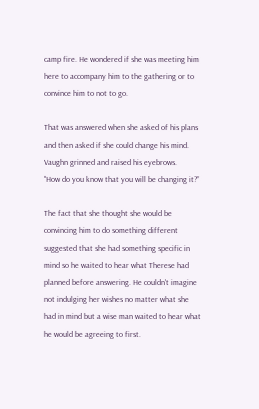camp fire. He wondered if she was meeting him here to accompany him to the gathering or to convince him to not to go.

That was answered when she asked of his plans and then asked if she could change his mind. Vaughn grinned and raised his eyebrows.
"How do you know that you will be changing it?”

The fact that she thought she would be convincing him to do something different suggested that she had something specific in mind so he waited to hear what Therese had planned before answering. He couldn't imagine not indulging her wishes no matter what she had in mind but a wise man waited to hear what he would be agreeing to first.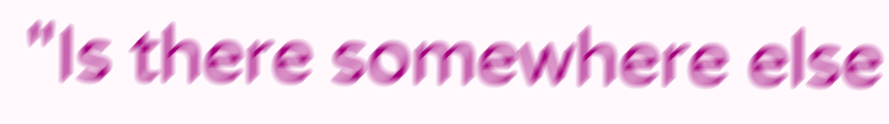"Is there somewhere else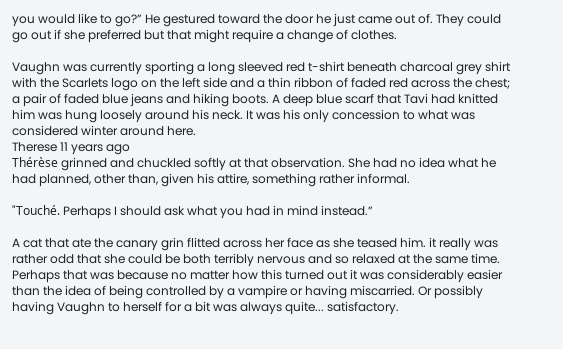you would like to go?” He gestured toward the door he just came out of. They could go out if she preferred but that might require a change of clothes.

Vaughn was currently sporting a long sleeved red t-shirt beneath charcoal grey shirt with the Scarlets logo on the left side and a thin ribbon of faded red across the chest; a pair of faded blue jeans and hiking boots. A deep blue scarf that Tavi had knitted him was hung loosely around his neck. It was his only concession to what was considered winter around here.
Therese 11 years ago
Thérèse grinned and chuckled softly at that observation. She had no idea what he had planned, other than, given his attire, something rather informal.

"Touché. Perhaps I should ask what you had in mind instead.”

A cat that ate the canary grin flitted across her face as she teased him. it really was rather odd that she could be both terribly nervous and so relaxed at the same time. Perhaps that was because no matter how this turned out it was considerably easier than the idea of being controlled by a vampire or having miscarried. Or possibly having Vaughn to herself for a bit was always quite... satisfactory.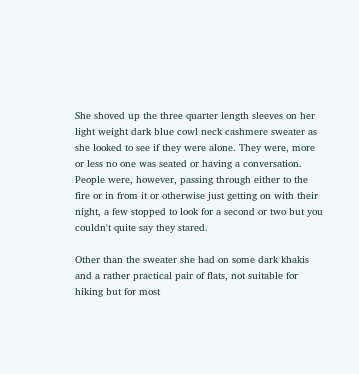She shoved up the three quarter length sleeves on her light weight dark blue cowl neck cashmere sweater as she looked to see if they were alone. They were, more or less no one was seated or having a conversation. People were, however, passing through either to the fire or in from it or otherwise just getting on with their night, a few stopped to look for a second or two but you couldn't quite say they stared.

Other than the sweater she had on some dark khakis and a rather practical pair of flats, not suitable for hiking but for most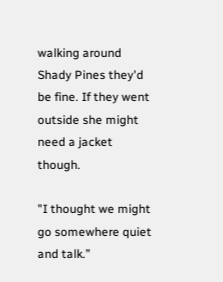walking around Shady Pines they'd be fine. If they went outside she might need a jacket though.

"I thought we might go somewhere quiet and talk.”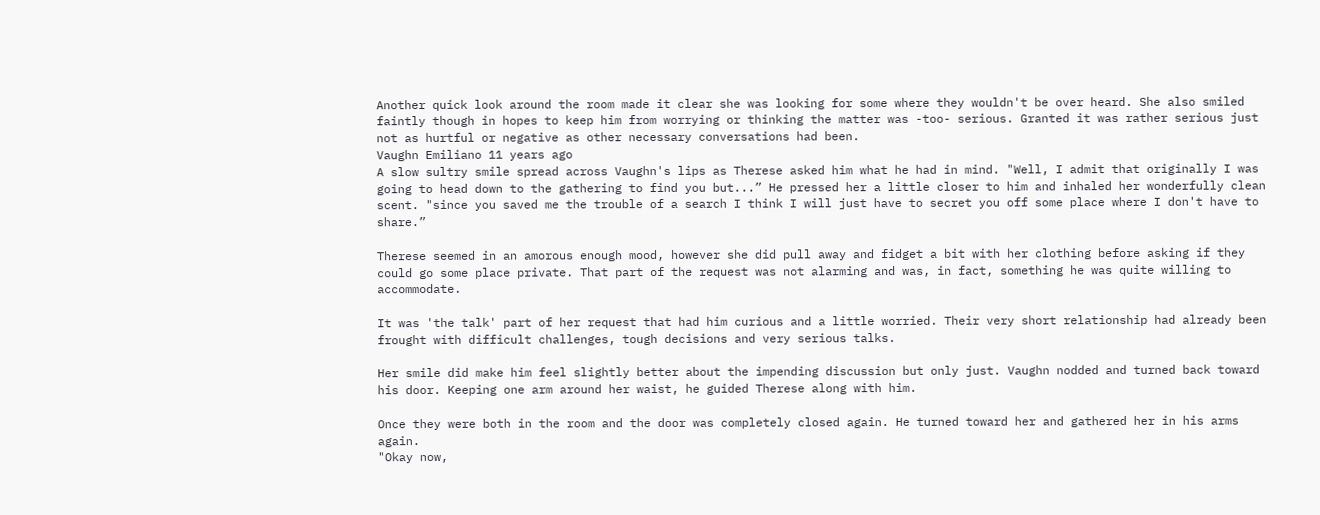Another quick look around the room made it clear she was looking for some where they wouldn't be over heard. She also smiled faintly though in hopes to keep him from worrying or thinking the matter was -too- serious. Granted it was rather serious just not as hurtful or negative as other necessary conversations had been.
Vaughn Emiliano 11 years ago
A slow sultry smile spread across Vaughn's lips as Therese asked him what he had in mind. "Well, I admit that originally I was going to head down to the gathering to find you but...” He pressed her a little closer to him and inhaled her wonderfully clean scent. "since you saved me the trouble of a search I think I will just have to secret you off some place where I don't have to share.”

Therese seemed in an amorous enough mood, however she did pull away and fidget a bit with her clothing before asking if they could go some place private. That part of the request was not alarming and was, in fact, something he was quite willing to accommodate.

It was 'the talk' part of her request that had him curious and a little worried. Their very short relationship had already been frought with difficult challenges, tough decisions and very serious talks.

Her smile did make him feel slightly better about the impending discussion but only just. Vaughn nodded and turned back toward his door. Keeping one arm around her waist, he guided Therese along with him.

Once they were both in the room and the door was completely closed again. He turned toward her and gathered her in his arms again.
"Okay now,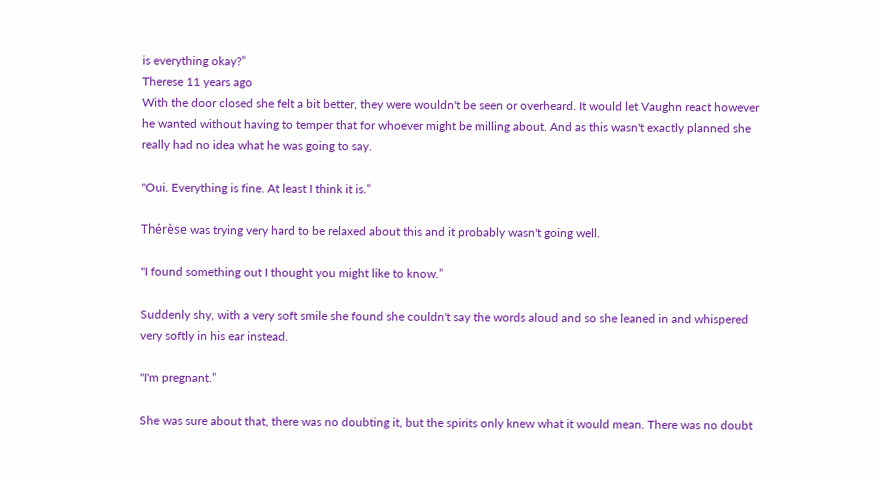is everything okay?”
Therese 11 years ago
With the door closed she felt a bit better, they were wouldn't be seen or overheard. It would let Vaughn react however he wanted without having to temper that for whoever might be milling about. And as this wasn't exactly planned she really had no idea what he was going to say.

"Oui. Everything is fine. At least I think it is.”

Thérèse was trying very hard to be relaxed about this and it probably wasn't going well.

"I found something out I thought you might like to know.”

Suddenly shy, with a very soft smile she found she couldn't say the words aloud and so she leaned in and whispered very softly in his ear instead.

"I'm pregnant.”

She was sure about that, there was no doubting it, but the spirits only knew what it would mean. There was no doubt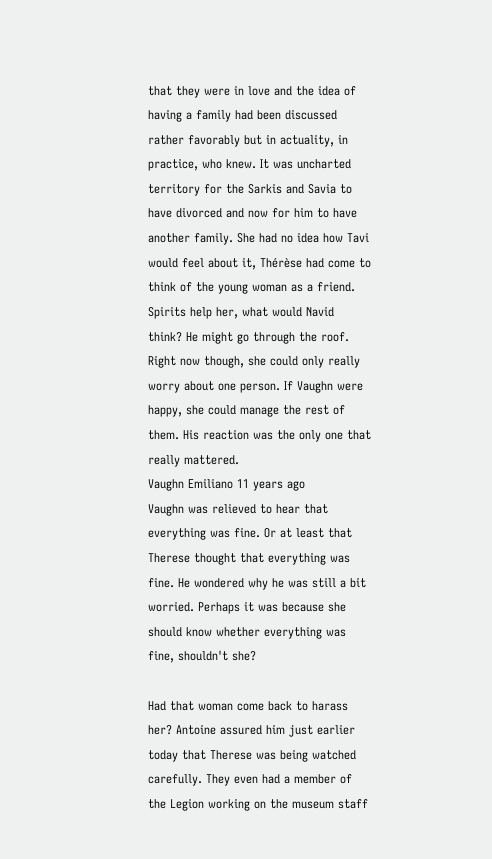that they were in love and the idea of having a family had been discussed rather favorably but in actuality, in practice, who knew. It was uncharted territory for the Sarkis and Savia to have divorced and now for him to have another family. She had no idea how Tavi would feel about it, Thérèse had come to think of the young woman as a friend. Spirits help her, what would Navid think? He might go through the roof. Right now though, she could only really worry about one person. If Vaughn were happy, she could manage the rest of them. His reaction was the only one that really mattered.
Vaughn Emiliano 11 years ago
Vaughn was relieved to hear that everything was fine. Or at least that Therese thought that everything was fine. He wondered why he was still a bit worried. Perhaps it was because she should know whether everything was fine, shouldn't she?

Had that woman come back to harass her? Antoine assured him just earlier today that Therese was being watched carefully. They even had a member of the Legion working on the museum staff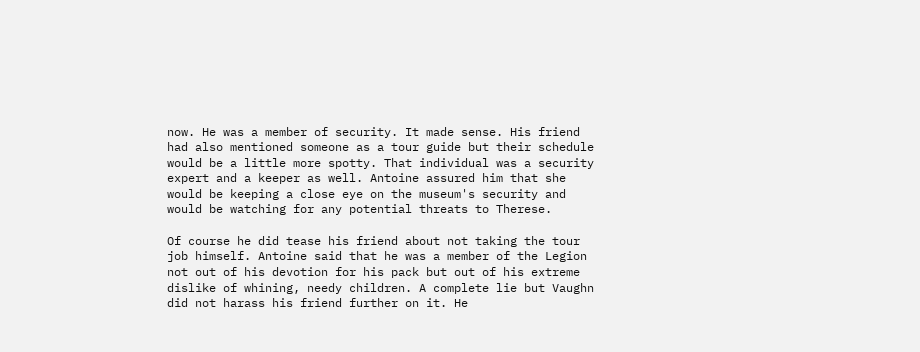now. He was a member of security. It made sense. His friend had also mentioned someone as a tour guide but their schedule would be a little more spotty. That individual was a security expert and a keeper as well. Antoine assured him that she would be keeping a close eye on the museum's security and would be watching for any potential threats to Therese.

Of course he did tease his friend about not taking the tour job himself. Antoine said that he was a member of the Legion not out of his devotion for his pack but out of his extreme dislike of whining, needy children. A complete lie but Vaughn did not harass his friend further on it. He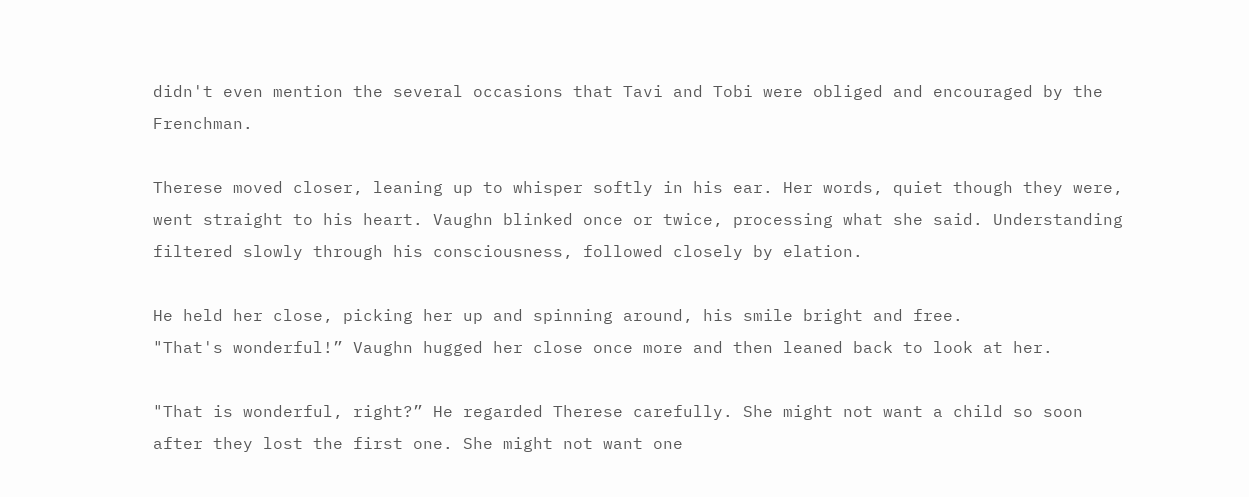didn't even mention the several occasions that Tavi and Tobi were obliged and encouraged by the Frenchman.

Therese moved closer, leaning up to whisper softly in his ear. Her words, quiet though they were, went straight to his heart. Vaughn blinked once or twice, processing what she said. Understanding filtered slowly through his consciousness, followed closely by elation.

He held her close, picking her up and spinning around, his smile bright and free.
"That's wonderful!” Vaughn hugged her close once more and then leaned back to look at her.

"That is wonderful, right?” He regarded Therese carefully. She might not want a child so soon after they lost the first one. She might not want one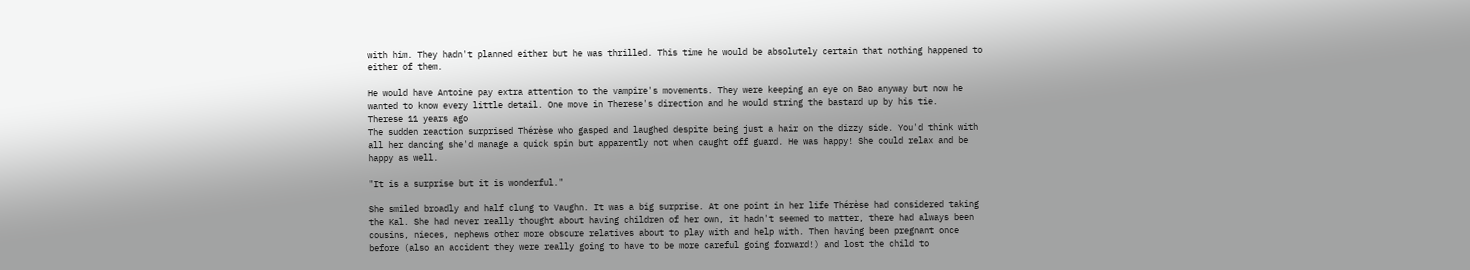with him. They hadn't planned either but he was thrilled. This time he would be absolutely certain that nothing happened to either of them.

He would have Antoine pay extra attention to the vampire's movements. They were keeping an eye on Bao anyway but now he wanted to know every little detail. One move in Therese's direction and he would string the bastard up by his tie.
Therese 11 years ago
The sudden reaction surprised Thérèse who gasped and laughed despite being just a hair on the dizzy side. You'd think with all her dancing she'd manage a quick spin but apparently not when caught off guard. He was happy! She could relax and be happy as well.

"It is a surprise but it is wonderful."

She smiled broadly and half clung to Vaughn. It was a big surprise. At one point in her life Thérèse had considered taking the Kal. She had never really thought about having children of her own, it hadn't seemed to matter, there had always been cousins, nieces, nephews other more obscure relatives about to play with and help with. Then having been pregnant once before (also an accident they were really going to have to be more careful going forward!) and lost the child to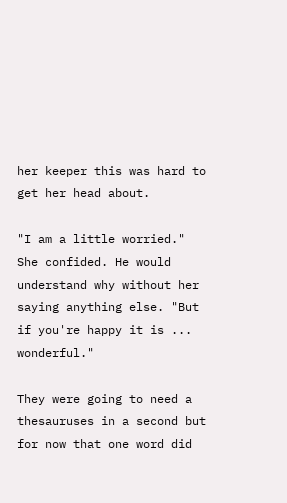her keeper this was hard to get her head about.

"I am a little worried." She confided. He would understand why without her saying anything else. "But if you're happy it is ... wonderful."

They were going to need a thesauruses in a second but for now that one word did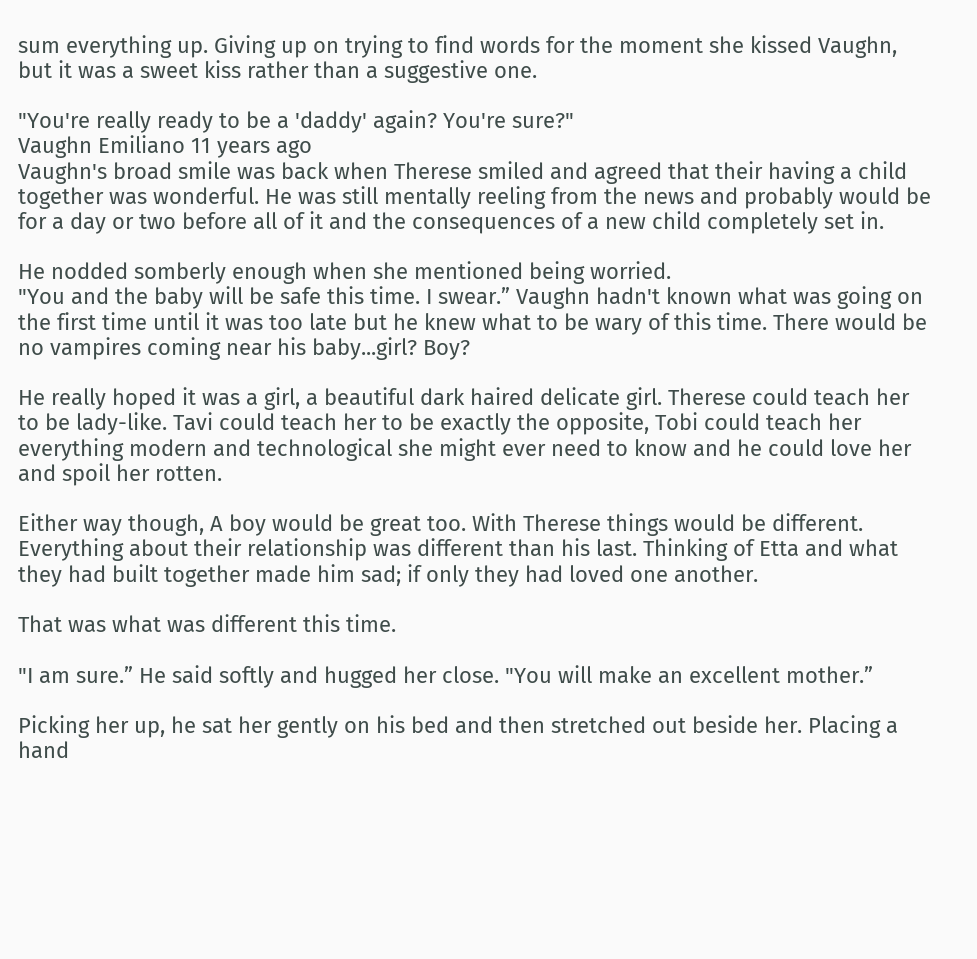sum everything up. Giving up on trying to find words for the moment she kissed Vaughn, but it was a sweet kiss rather than a suggestive one.

"You're really ready to be a 'daddy' again? You're sure?"
Vaughn Emiliano 11 years ago
Vaughn's broad smile was back when Therese smiled and agreed that their having a child together was wonderful. He was still mentally reeling from the news and probably would be for a day or two before all of it and the consequences of a new child completely set in.

He nodded somberly enough when she mentioned being worried.
"You and the baby will be safe this time. I swear.” Vaughn hadn't known what was going on the first time until it was too late but he knew what to be wary of this time. There would be no vampires coming near his baby...girl? Boy?

He really hoped it was a girl, a beautiful dark haired delicate girl. Therese could teach her to be lady-like. Tavi could teach her to be exactly the opposite, Tobi could teach her everything modern and technological she might ever need to know and he could love her and spoil her rotten.

Either way though, A boy would be great too. With Therese things would be different. Everything about their relationship was different than his last. Thinking of Etta and what they had built together made him sad; if only they had loved one another.

That was what was different this time.

"I am sure.” He said softly and hugged her close. "You will make an excellent mother.”

Picking her up, he sat her gently on his bed and then stretched out beside her. Placing a hand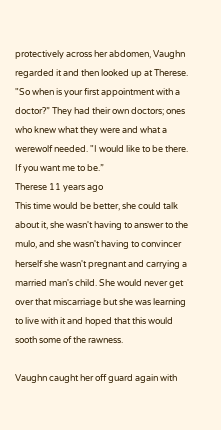protectively across her abdomen, Vaughn regarded it and then looked up at Therese. "So when is your first appointment with a doctor?” They had their own doctors; ones who knew what they were and what a werewolf needed. "I would like to be there. If you want me to be.”
Therese 11 years ago
This time would be better, she could talk about it, she wasn't having to answer to the mulo, and she wasn't having to convincer herself she wasn't pregnant and carrying a married man's child. She would never get over that miscarriage but she was learning to live with it and hoped that this would sooth some of the rawness.

Vaughn caught her off guard again with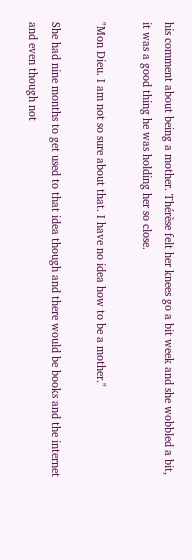his comment about being a mother. Thérèse felt her knees go a bit week and she wobbled a bit, it was a good thing he was holding her so close.

"Mon Dieu. I am not so sure about that. I have no idea how to be a mother."

She had nine months to get used to that idea though and there would be books and the internet and even though not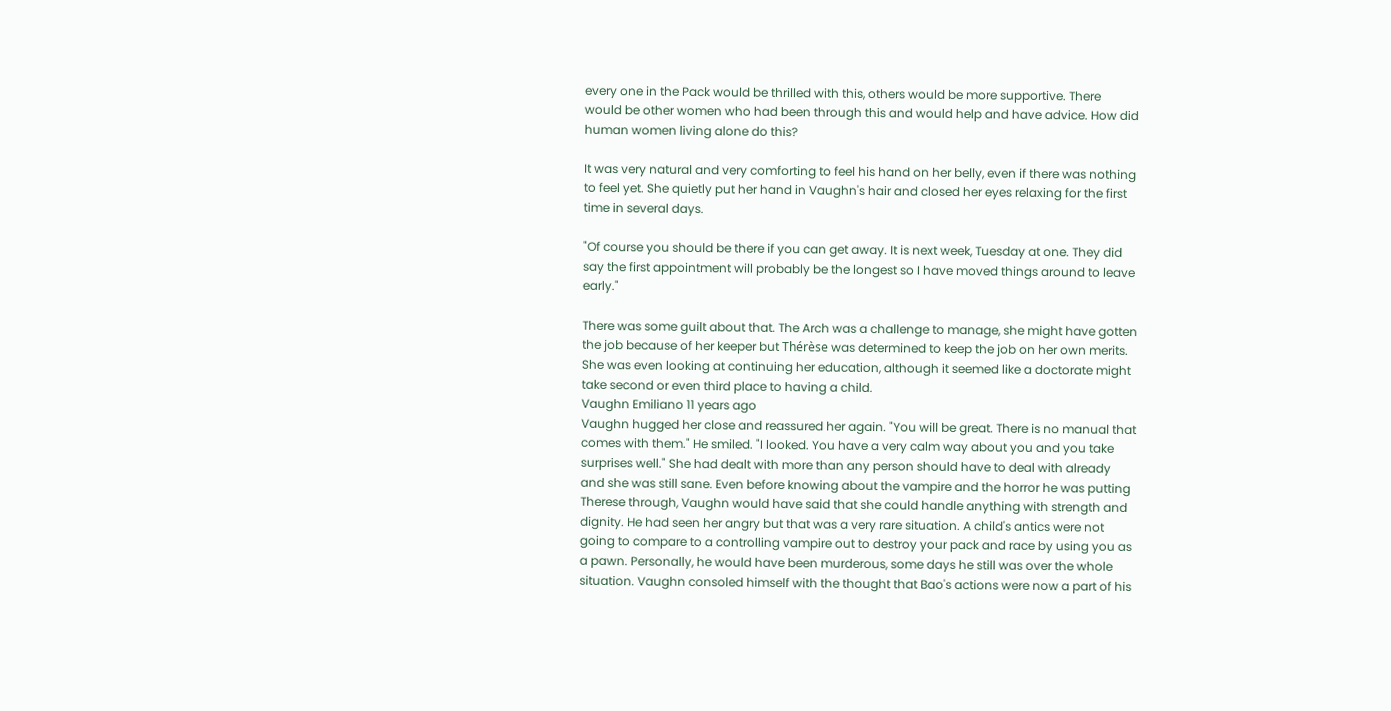every one in the Pack would be thrilled with this, others would be more supportive. There would be other women who had been through this and would help and have advice. How did human women living alone do this?

It was very natural and very comforting to feel his hand on her belly, even if there was nothing to feel yet. She quietly put her hand in Vaughn's hair and closed her eyes relaxing for the first time in several days.

"Of course you should be there if you can get away. It is next week, Tuesday at one. They did say the first appointment will probably be the longest so I have moved things around to leave early."

There was some guilt about that. The Arch was a challenge to manage, she might have gotten the job because of her keeper but Thérèse was determined to keep the job on her own merits. She was even looking at continuing her education, although it seemed like a doctorate might take second or even third place to having a child.
Vaughn Emiliano 11 years ago
Vaughn hugged her close and reassured her again. "You will be great. There is no manual that comes with them." He smiled. "I looked. You have a very calm way about you and you take surprises well." She had dealt with more than any person should have to deal with already and she was still sane. Even before knowing about the vampire and the horror he was putting Therese through, Vaughn would have said that she could handle anything with strength and dignity. He had seen her angry but that was a very rare situation. A child's antics were not going to compare to a controlling vampire out to destroy your pack and race by using you as a pawn. Personally, he would have been murderous, some days he still was over the whole situation. Vaughn consoled himself with the thought that Bao's actions were now a part of his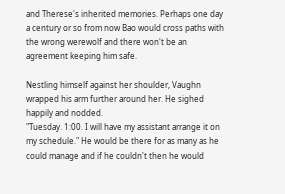and Therese's inherited memories. Perhaps one day a century or so from now Bao would cross paths with the wrong werewolf and there won't be an agreement keeping him safe.

Nestling himself against her shoulder, Vaughn wrapped his arm further around her. He sighed happily and nodded.
"Tuesday. 1:00. I will have my assistant arrange it on my schedule." He would be there for as many as he could manage and if he couldn't then he would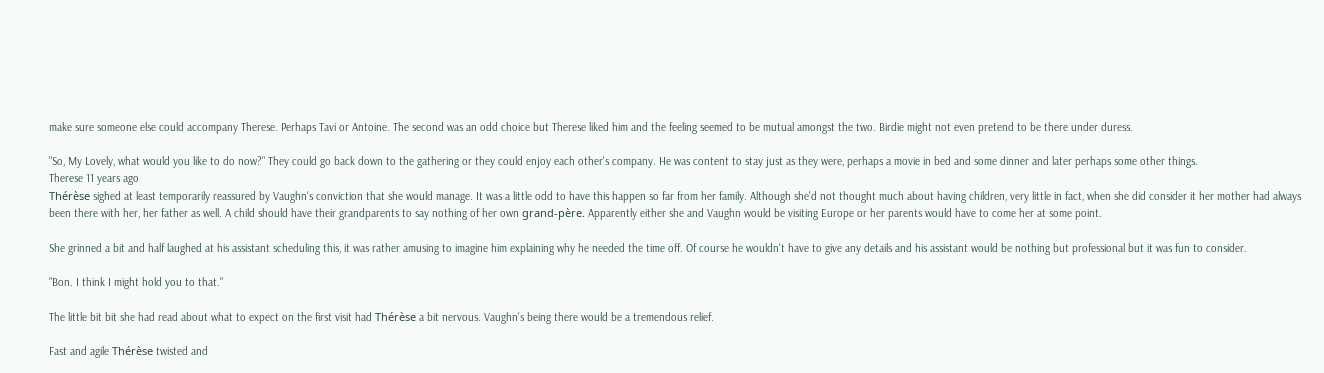make sure someone else could accompany Therese. Perhaps Tavi or Antoine. The second was an odd choice but Therese liked him and the feeling seemed to be mutual amongst the two. Birdie might not even pretend to be there under duress.

"So, My Lovely, what would you like to do now?" They could go back down to the gathering or they could enjoy each other's company. He was content to stay just as they were, perhaps a movie in bed and some dinner and later perhaps some other things.
Therese 11 years ago
Thérèse sighed at least temporarily reassured by Vaughn's conviction that she would manage. It was a little odd to have this happen so far from her family. Although she'd not thought much about having children, very little in fact, when she did consider it her mother had always been there with her, her father as well. A child should have their grandparents to say nothing of her own grand-père. Apparently either she and Vaughn would be visiting Europe or her parents would have to come her at some point.

She grinned a bit and half laughed at his assistant scheduling this, it was rather amusing to imagine him explaining why he needed the time off. Of course he wouldn't have to give any details and his assistant would be nothing but professional but it was fun to consider.

"Bon. I think I might hold you to that."

The little bit bit she had read about what to expect on the first visit had Thérèse a bit nervous. Vaughn's being there would be a tremendous relief.

Fast and agile Thérèse twisted and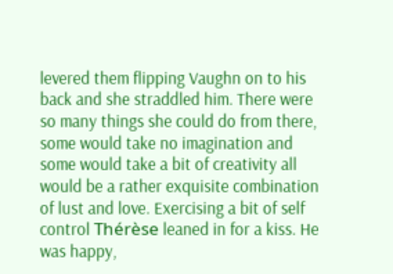levered them flipping Vaughn on to his back and she straddled him. There were so many things she could do from there, some would take no imagination and some would take a bit of creativity all would be a rather exquisite combination of lust and love. Exercising a bit of self control Thérèse leaned in for a kiss. He was happy,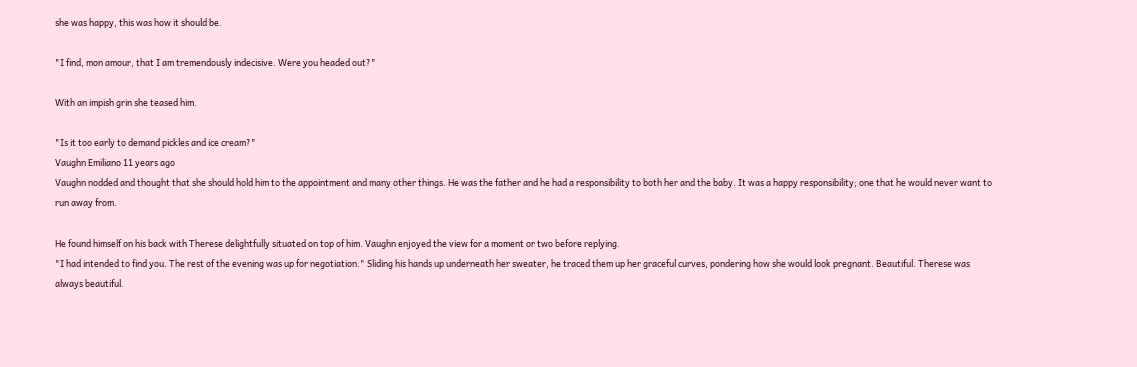she was happy, this was how it should be.

"I find, mon amour, that I am tremendously indecisive. Were you headed out?"

With an impish grin she teased him.

"Is it too early to demand pickles and ice cream?"
Vaughn Emiliano 11 years ago
Vaughn nodded and thought that she should hold him to the appointment and many other things. He was the father and he had a responsibility to both her and the baby. It was a happy responsibility; one that he would never want to run away from.

He found himself on his back with Therese delightfully situated on top of him. Vaughn enjoyed the view for a moment or two before replying.
"I had intended to find you. The rest of the evening was up for negotiation." Sliding his hands up underneath her sweater, he traced them up her graceful curves, pondering how she would look pregnant. Beautiful. Therese was always beautiful.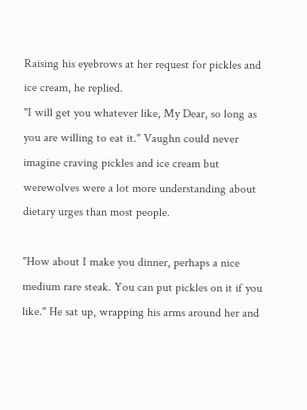Raising his eyebrows at her request for pickles and ice cream, he replied.
"I will get you whatever like, My Dear, so long as you are willing to eat it." Vaughn could never imagine craving pickles and ice cream but werewolves were a lot more understanding about dietary urges than most people.

"How about I make you dinner, perhaps a nice medium rare steak. You can put pickles on it if you like." He sat up, wrapping his arms around her and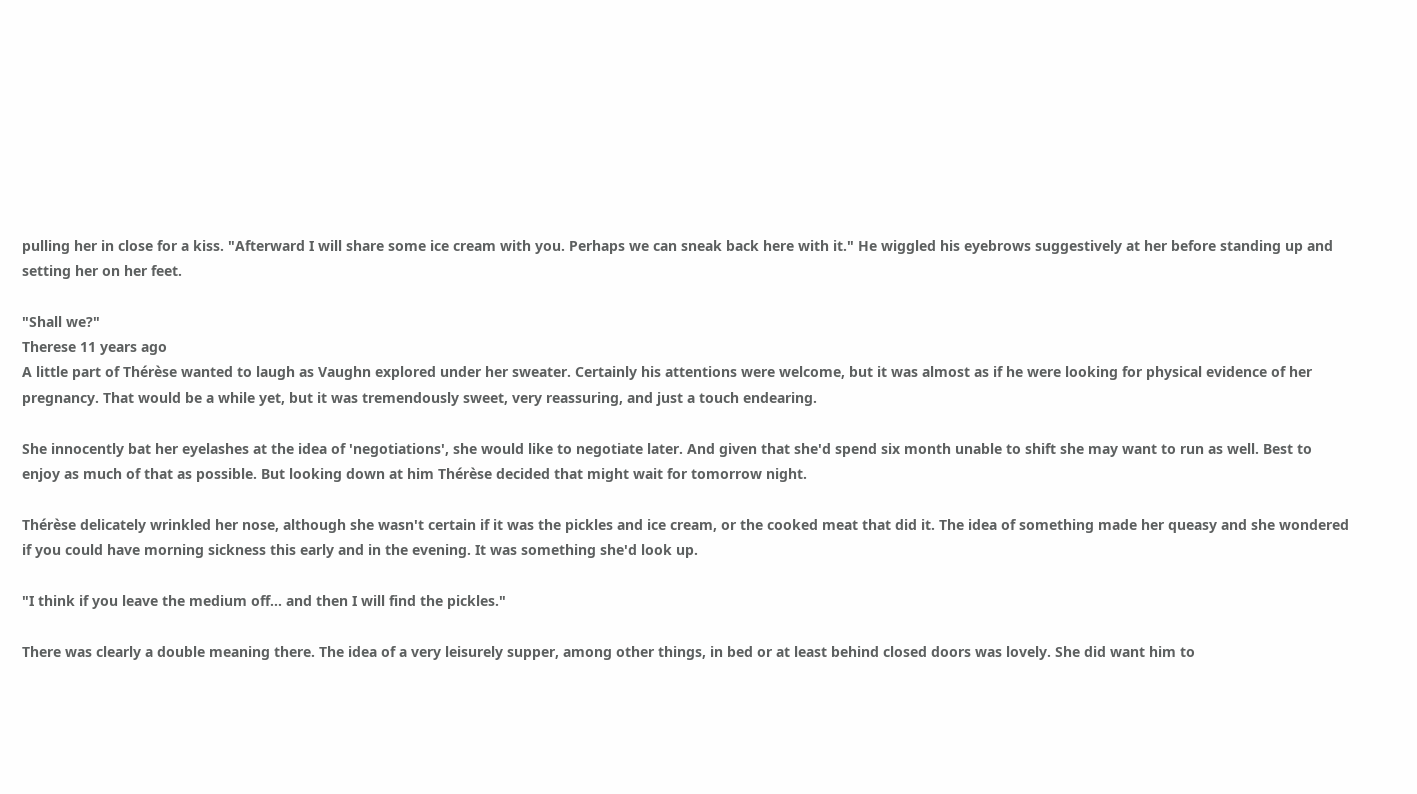pulling her in close for a kiss. "Afterward I will share some ice cream with you. Perhaps we can sneak back here with it." He wiggled his eyebrows suggestively at her before standing up and setting her on her feet.

"Shall we?"
Therese 11 years ago
A little part of Thérèse wanted to laugh as Vaughn explored under her sweater. Certainly his attentions were welcome, but it was almost as if he were looking for physical evidence of her pregnancy. That would be a while yet, but it was tremendously sweet, very reassuring, and just a touch endearing.

She innocently bat her eyelashes at the idea of 'negotiations', she would like to negotiate later. And given that she'd spend six month unable to shift she may want to run as well. Best to enjoy as much of that as possible. But looking down at him Thérèse decided that might wait for tomorrow night.

Thérèse delicately wrinkled her nose, although she wasn't certain if it was the pickles and ice cream, or the cooked meat that did it. The idea of something made her queasy and she wondered if you could have morning sickness this early and in the evening. It was something she'd look up.

"I think if you leave the medium off... and then I will find the pickles."

There was clearly a double meaning there. The idea of a very leisurely supper, among other things, in bed or at least behind closed doors was lovely. She did want him to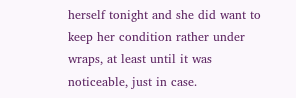herself tonight and she did want to keep her condition rather under wraps, at least until it was noticeable, just in case.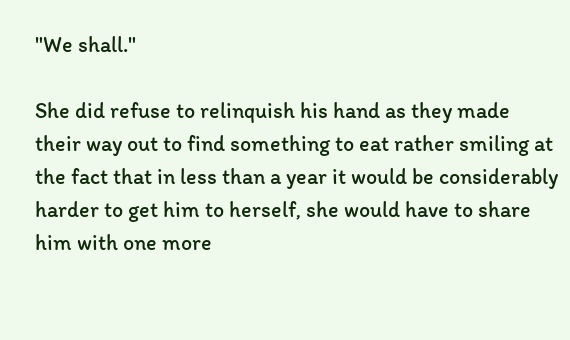"We shall."

She did refuse to relinquish his hand as they made their way out to find something to eat rather smiling at the fact that in less than a year it would be considerably harder to get him to herself, she would have to share him with one more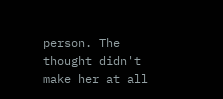person. The thought didn't make her at all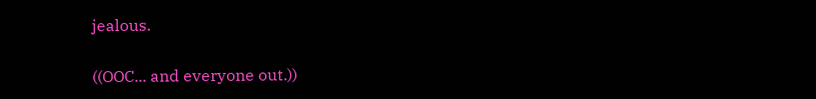jealous.

((OOC... and everyone out.))